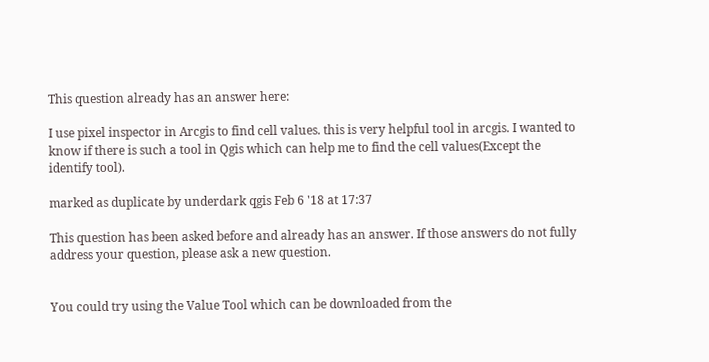This question already has an answer here:

I use pixel inspector in Arcgis to find cell values. this is very helpful tool in arcgis. I wanted to know if there is such a tool in Qgis which can help me to find the cell values(Except the identify tool).

marked as duplicate by underdark qgis Feb 6 '18 at 17:37

This question has been asked before and already has an answer. If those answers do not fully address your question, please ask a new question.


You could try using the Value Tool which can be downloaded from the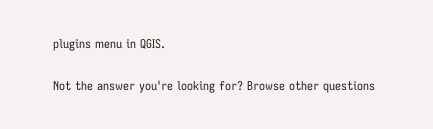plugins menu in QGIS.

Not the answer you're looking for? Browse other questions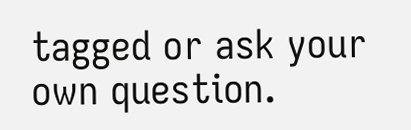tagged or ask your own question.